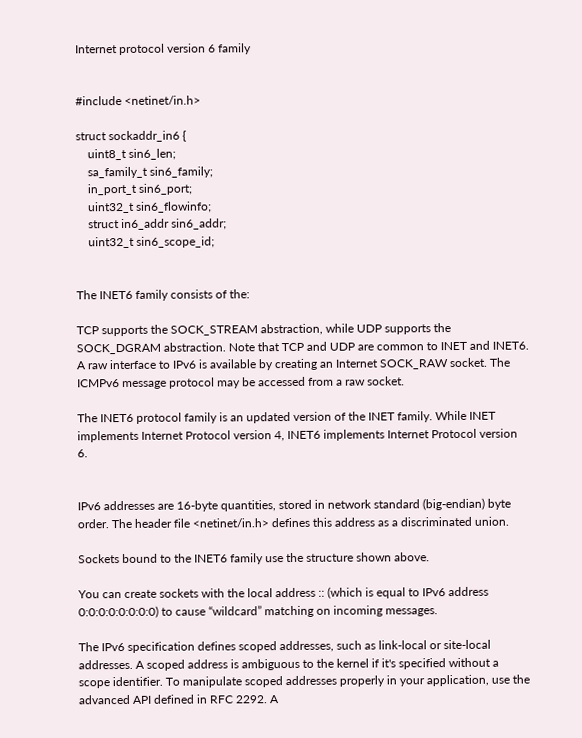Internet protocol version 6 family


#include <netinet/in.h>

struct sockaddr_in6 {
    uint8_t sin6_len;
    sa_family_t sin6_family;
    in_port_t sin6_port;
    uint32_t sin6_flowinfo;
    struct in6_addr sin6_addr;
    uint32_t sin6_scope_id;


The INET6 family consists of the:

TCP supports the SOCK_STREAM abstraction, while UDP supports the SOCK_DGRAM abstraction. Note that TCP and UDP are common to INET and INET6. A raw interface to IPv6 is available by creating an Internet SOCK_RAW socket. The ICMPv6 message protocol may be accessed from a raw socket.

The INET6 protocol family is an updated version of the INET family. While INET implements Internet Protocol version 4, INET6 implements Internet Protocol version 6.


IPv6 addresses are 16-byte quantities, stored in network standard (big-endian) byte order. The header file <netinet/in.h> defines this address as a discriminated union.

Sockets bound to the INET6 family use the structure shown above.

You can create sockets with the local address :: (which is equal to IPv6 address 0:0:0:0:0:0:0:0) to cause “wildcard” matching on incoming messages.

The IPv6 specification defines scoped addresses, such as link-local or site-local addresses. A scoped address is ambiguous to the kernel if it's specified without a scope identifier. To manipulate scoped addresses properly in your application, use the advanced API defined in RFC 2292. A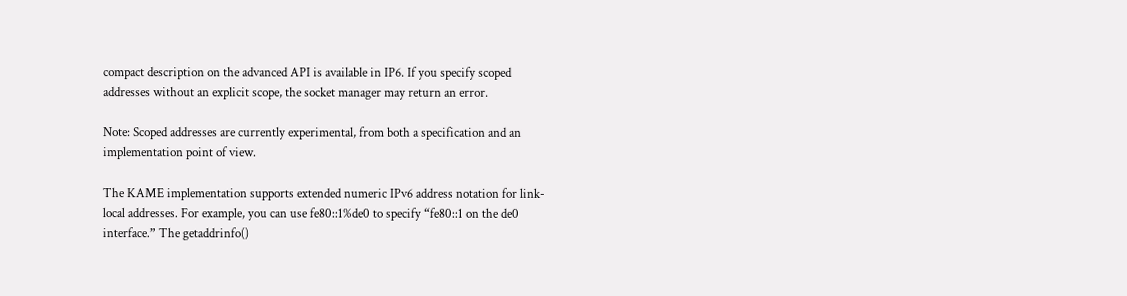compact description on the advanced API is available in IP6. If you specify scoped addresses without an explicit scope, the socket manager may return an error.

Note: Scoped addresses are currently experimental, from both a specification and an implementation point of view.

The KAME implementation supports extended numeric IPv6 address notation for link-local addresses. For example, you can use fe80::1%de0 to specify “fe80::1 on the de0 interface.” The getaddrinfo()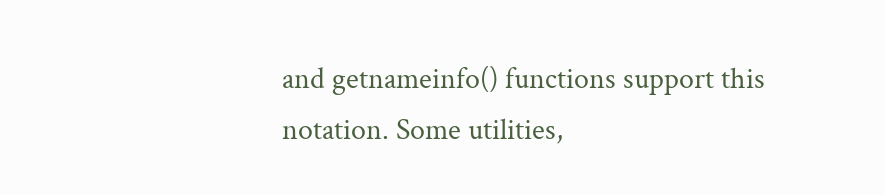and getnameinfo() functions support this notation. Some utilities,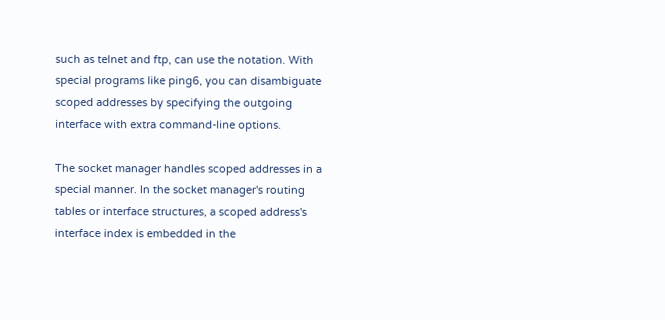such as telnet and ftp, can use the notation. With special programs like ping6, you can disambiguate scoped addresses by specifying the outgoing interface with extra command-line options.

The socket manager handles scoped addresses in a special manner. In the socket manager's routing tables or interface structures, a scoped address's interface index is embedded in the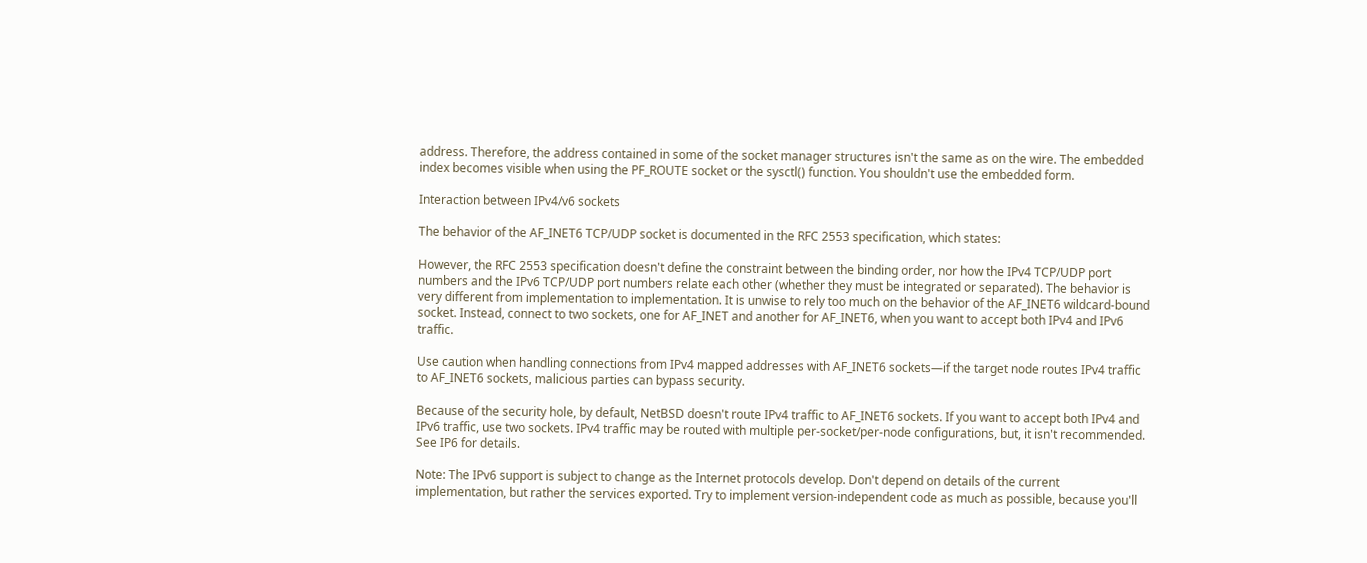address. Therefore, the address contained in some of the socket manager structures isn't the same as on the wire. The embedded index becomes visible when using the PF_ROUTE socket or the sysctl() function. You shouldn't use the embedded form.

Interaction between IPv4/v6 sockets

The behavior of the AF_INET6 TCP/UDP socket is documented in the RFC 2553 specification, which states:

However, the RFC 2553 specification doesn't define the constraint between the binding order, nor how the IPv4 TCP/UDP port numbers and the IPv6 TCP/UDP port numbers relate each other (whether they must be integrated or separated). The behavior is very different from implementation to implementation. It is unwise to rely too much on the behavior of the AF_INET6 wildcard-bound socket. Instead, connect to two sockets, one for AF_INET and another for AF_INET6, when you want to accept both IPv4 and IPv6 traffic.

Use caution when handling connections from IPv4 mapped addresses with AF_INET6 sockets—if the target node routes IPv4 traffic to AF_INET6 sockets, malicious parties can bypass security.

Because of the security hole, by default, NetBSD doesn't route IPv4 traffic to AF_INET6 sockets. If you want to accept both IPv4 and IPv6 traffic, use two sockets. IPv4 traffic may be routed with multiple per-socket/per-node configurations, but, it isn't recommended. See IP6 for details.

Note: The IPv6 support is subject to change as the Internet protocols develop. Don't depend on details of the current implementation, but rather the services exported. Try to implement version-independent code as much as possible, because you'll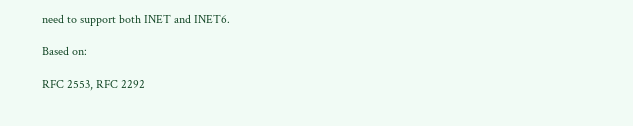need to support both INET and INET6.

Based on:

RFC 2553, RFC 2292